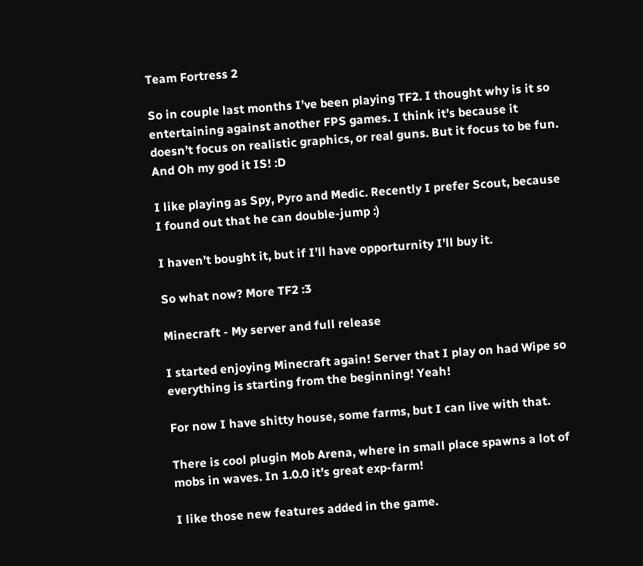Team Fortress 2

So in couple last months I’ve been playing TF2. I thought why is it so entertaining against another FPS games. I think it’s because it doesn’t focus on realistic graphics, or real guns. But it focus to be fun. And Oh my god it IS! :D

I like playing as Spy, Pyro and Medic. Recently I prefer Scout, because I found out that he can double-jump :)

I haven’t bought it, but if I’ll have opporturnity I’ll buy it.

So what now? More TF2 :3

Minecraft - My server and full release

I started enjoying Minecraft again! Server that I play on had Wipe so everything is starting from the beginning! Yeah!

For now I have shitty house, some farms, but I can live with that.

There is cool plugin Mob Arena, where in small place spawns a lot of mobs in waves. In 1.0.0 it’s great exp-farm!

I like those new features added in the game.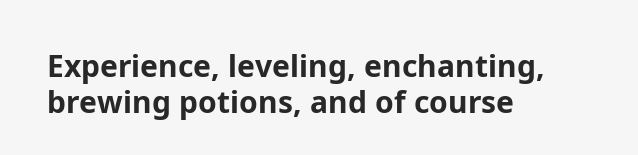Experience, leveling, enchanting, brewing potions, and of course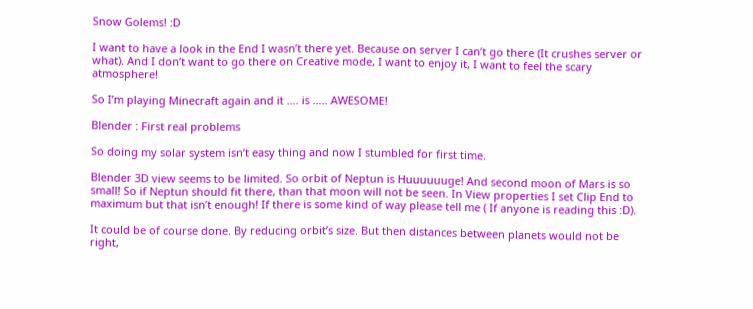Snow Golems! :D

I want to have a look in the End I wasn’t there yet. Because on server I can’t go there (It crushes server or what). And I don’t want to go there on Creative mode, I want to enjoy it, I want to feel the scary atmosphere!

So I’m playing Minecraft again and it …. is ….. AWESOME!

Blender : First real problems

So doing my solar system isn’t easy thing and now I stumbled for first time.

Blender 3D view seems to be limited. So orbit of Neptun is Huuuuuuge! And second moon of Mars is so small! So if Neptun should fit there, than that moon will not be seen. In View properties I set Clip End to maximum but that isn’t enough! If there is some kind of way please tell me ( If anyone is reading this :D).

It could be of course done. By reducing orbit’s size. But then distances between planets would not be right,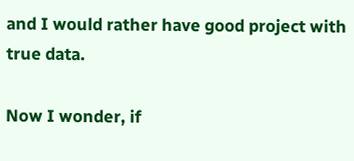and I would rather have good project with true data.

Now I wonder, if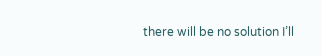there will be no solution I’ll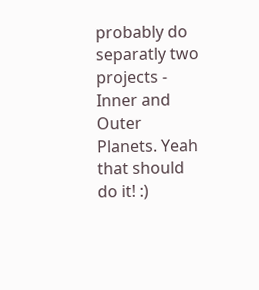probably do separatly two projects - Inner and Outer Planets. Yeah that should do it! :)